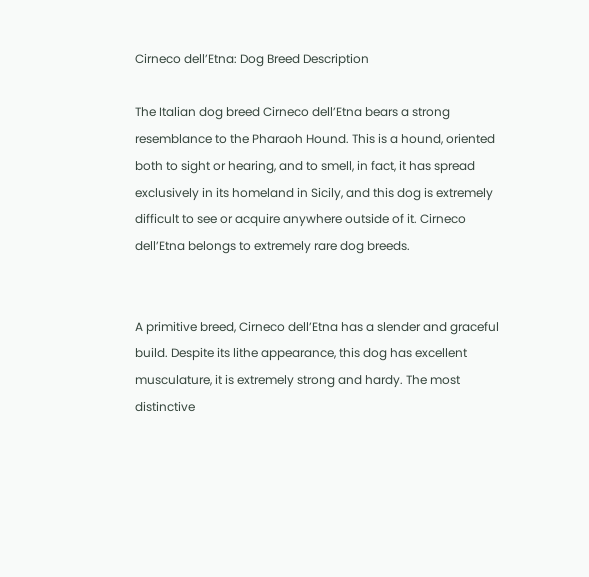Cirneco dell’Etna: Dog Breed Description

The Italian dog breed Cirneco dell’Etna bears a strong resemblance to the Pharaoh Hound. This is a hound, oriented both to sight or hearing, and to smell, in fact, it has spread exclusively in its homeland in Sicily, and this dog is extremely difficult to see or acquire anywhere outside of it. Cirneco dell’Etna belongs to extremely rare dog breeds.


A primitive breed, Cirneco dell’Etna has a slender and graceful build. Despite its lithe appearance, this dog has excellent musculature, it is extremely strong and hardy. The most distinctive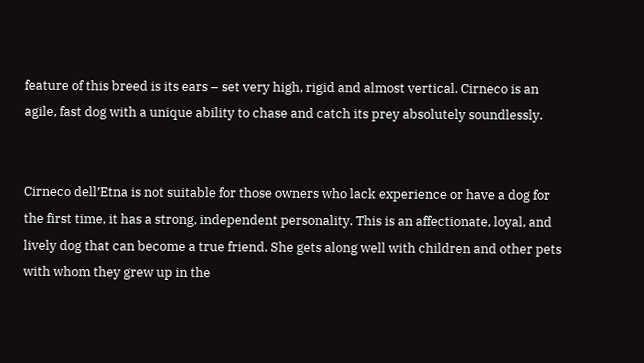feature of this breed is its ears – set very high, rigid and almost vertical. Cirneco is an agile, fast dog with a unique ability to chase and catch its prey absolutely soundlessly.


Cirneco dell’Etna is not suitable for those owners who lack experience or have a dog for the first time, it has a strong, independent personality. This is an affectionate, loyal, and lively dog that can become a true friend. She gets along well with children and other pets with whom they grew up in the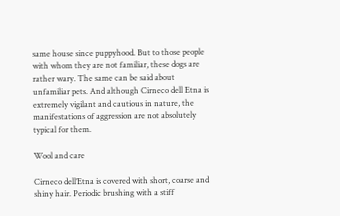same house since puppyhood. But to those people with whom they are not familiar, these dogs are rather wary. The same can be said about unfamiliar pets. And although Cirneco dell Etna is extremely vigilant and cautious in nature, the manifestations of aggression are not absolutely typical for them.

Wool and care

Cirneco dell’Etna is covered with short, coarse and shiny hair. Periodic brushing with a stiff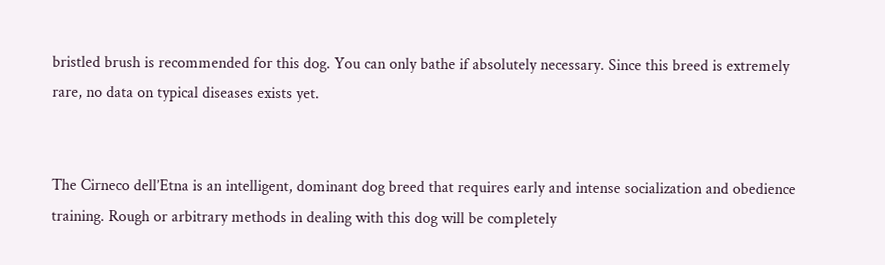bristled brush is recommended for this dog. You can only bathe if absolutely necessary. Since this breed is extremely rare, no data on typical diseases exists yet.


The Cirneco dell’Etna is an intelligent, dominant dog breed that requires early and intense socialization and obedience training. Rough or arbitrary methods in dealing with this dog will be completely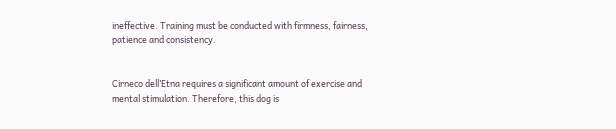ineffective. Training must be conducted with firmness, fairness, patience and consistency.


Cirneco dell’Etna requires a significant amount of exercise and mental stimulation. Therefore, this dog is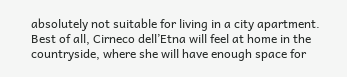absolutely not suitable for living in a city apartment. Best of all, Cirneco dell’Etna will feel at home in the countryside, where she will have enough space for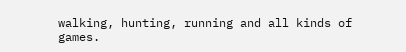walking, hunting, running and all kinds of games.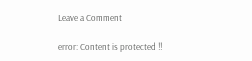Leave a Comment

error: Content is protected !!